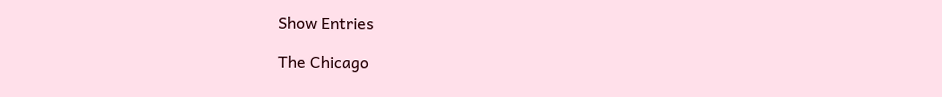Show Entries

The Chicago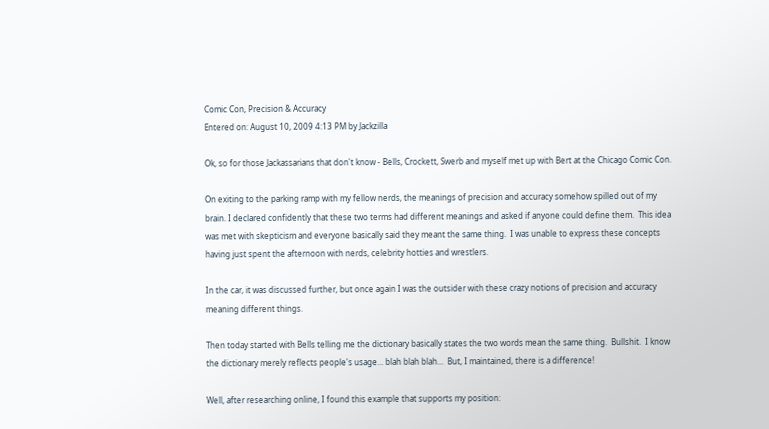Comic Con, Precision & Accuracy
Entered on: August 10, 2009 4:13 PM by Jackzilla

Ok, so for those Jackassarians that don't know - Bells, Crockett, Swerb and myself met up with Bert at the Chicago Comic Con.

On exiting to the parking ramp with my fellow nerds, the meanings of precision and accuracy somehow spilled out of my brain. I declared confidently that these two terms had different meanings and asked if anyone could define them.  This idea was met with skepticism and everyone basically said they meant the same thing.  I was unable to express these concepts having just spent the afternoon with nerds, celebrity hotties and wrestlers.

In the car, it was discussed further, but once again I was the outsider with these crazy notions of precision and accuracy meaning different things.

Then today started with Bells telling me the dictionary basically states the two words mean the same thing.  Bullshit.  I know the dictionary merely reflects people's usage... blah blah blah...  But, I maintained, there is a difference!

Well, after researching online, I found this example that supports my position: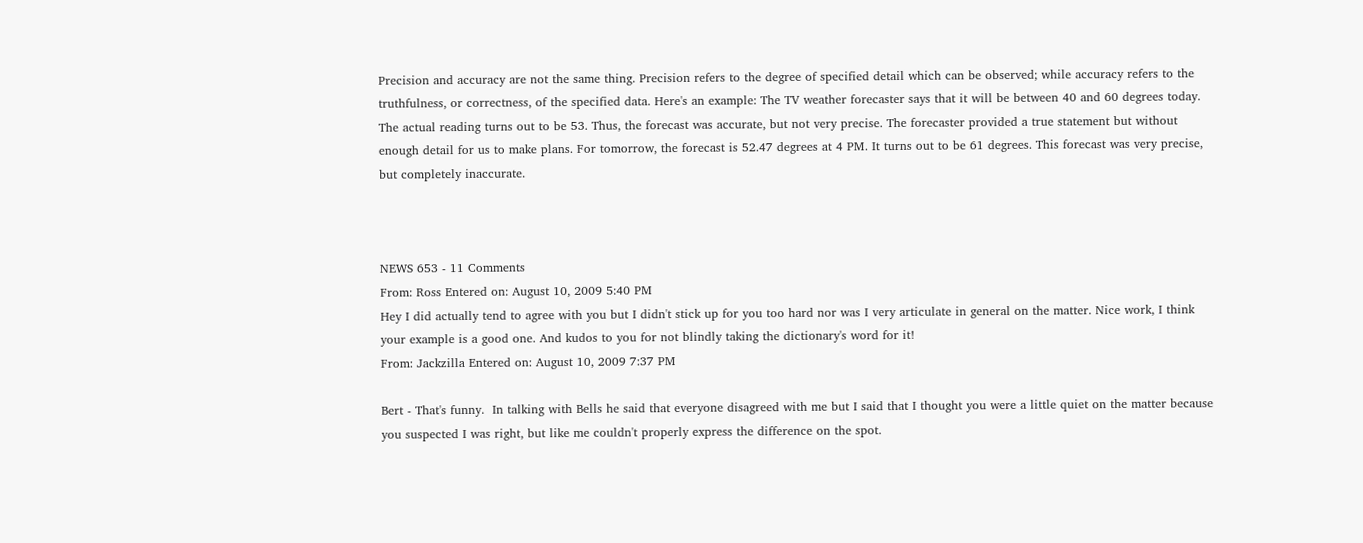Precision and accuracy are not the same thing. Precision refers to the degree of specified detail which can be observed; while accuracy refers to the truthfulness, or correctness, of the specified data. Here's an example: The TV weather forecaster says that it will be between 40 and 60 degrees today. The actual reading turns out to be 53. Thus, the forecast was accurate, but not very precise. The forecaster provided a true statement but without enough detail for us to make plans. For tomorrow, the forecast is 52.47 degrees at 4 PM. It turns out to be 61 degrees. This forecast was very precise, but completely inaccurate.



NEWS 653 - 11 Comments
From: Ross Entered on: August 10, 2009 5:40 PM
Hey I did actually tend to agree with you but I didn't stick up for you too hard nor was I very articulate in general on the matter. Nice work, I think your example is a good one. And kudos to you for not blindly taking the dictionary's word for it!
From: Jackzilla Entered on: August 10, 2009 7:37 PM

Bert - That's funny.  In talking with Bells he said that everyone disagreed with me but I said that I thought you were a little quiet on the matter because you suspected I was right, but like me couldn't properly express the difference on the spot.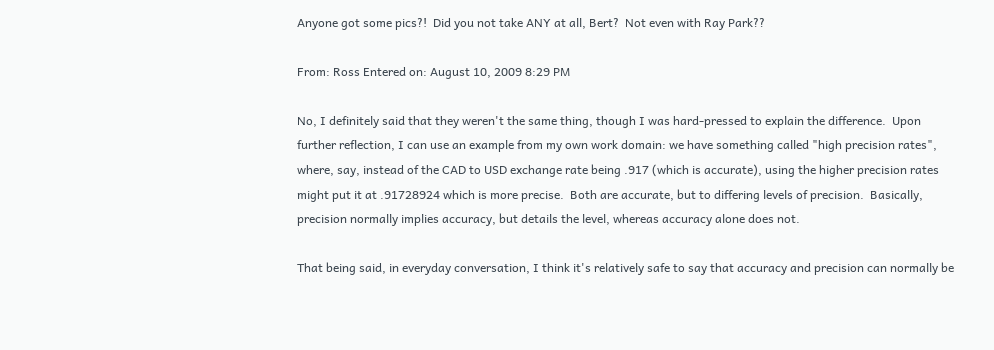Anyone got some pics?!  Did you not take ANY at all, Bert?  Not even with Ray Park??

From: Ross Entered on: August 10, 2009 8:29 PM

No, I definitely said that they weren't the same thing, though I was hard-pressed to explain the difference.  Upon further reflection, I can use an example from my own work domain: we have something called "high precision rates", where, say, instead of the CAD to USD exchange rate being .917 (which is accurate), using the higher precision rates might put it at .91728924 which is more precise.  Both are accurate, but to differing levels of precision.  Basically, precision normally implies accuracy, but details the level, whereas accuracy alone does not.

That being said, in everyday conversation, I think it's relatively safe to say that accuracy and precision can normally be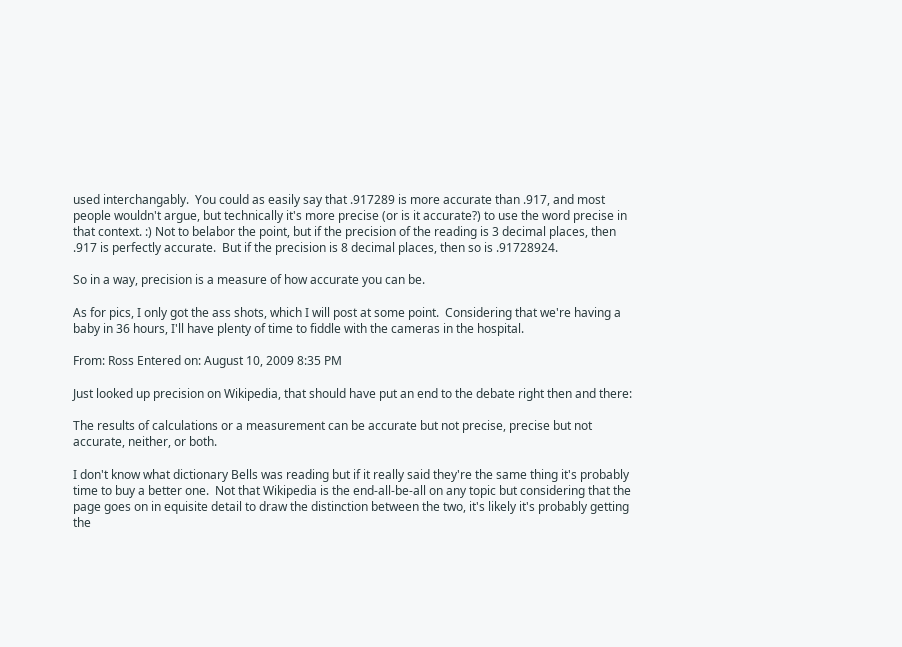used interchangably.  You could as easily say that .917289 is more accurate than .917, and most people wouldn't argue, but technically it's more precise (or is it accurate?) to use the word precise in that context. :) Not to belabor the point, but if the precision of the reading is 3 decimal places, then .917 is perfectly accurate.  But if the precision is 8 decimal places, then so is .91728924.

So in a way, precision is a measure of how accurate you can be.

As for pics, I only got the ass shots, which I will post at some point.  Considering that we're having a baby in 36 hours, I'll have plenty of time to fiddle with the cameras in the hospital.

From: Ross Entered on: August 10, 2009 8:35 PM

Just looked up precision on Wikipedia, that should have put an end to the debate right then and there:

The results of calculations or a measurement can be accurate but not precise, precise but not accurate, neither, or both.

I don't know what dictionary Bells was reading but if it really said they're the same thing it's probably time to buy a better one.  Not that Wikipedia is the end-all-be-all on any topic but considering that the page goes on in equisite detail to draw the distinction between the two, it's likely it's probably getting the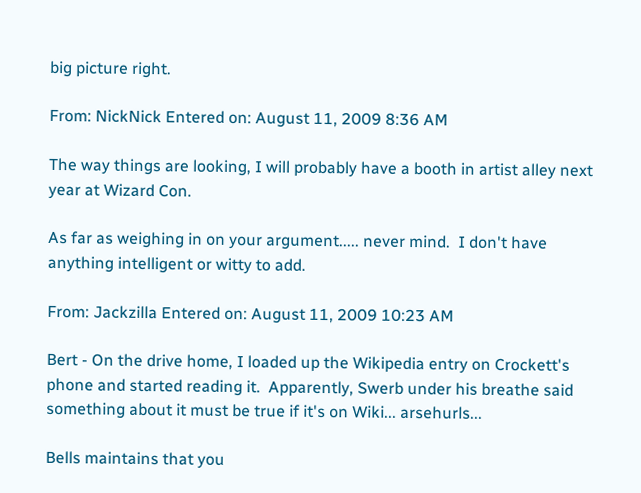big picture right.

From: NickNick Entered on: August 11, 2009 8:36 AM

The way things are looking, I will probably have a booth in artist alley next year at Wizard Con.

As far as weighing in on your argument..... never mind.  I don't have anything intelligent or witty to add.

From: Jackzilla Entered on: August 11, 2009 10:23 AM

Bert - On the drive home, I loaded up the Wikipedia entry on Crockett's phone and started reading it.  Apparently, Swerb under his breathe said something about it must be true if it's on Wiki... arsehurls...

Bells maintains that you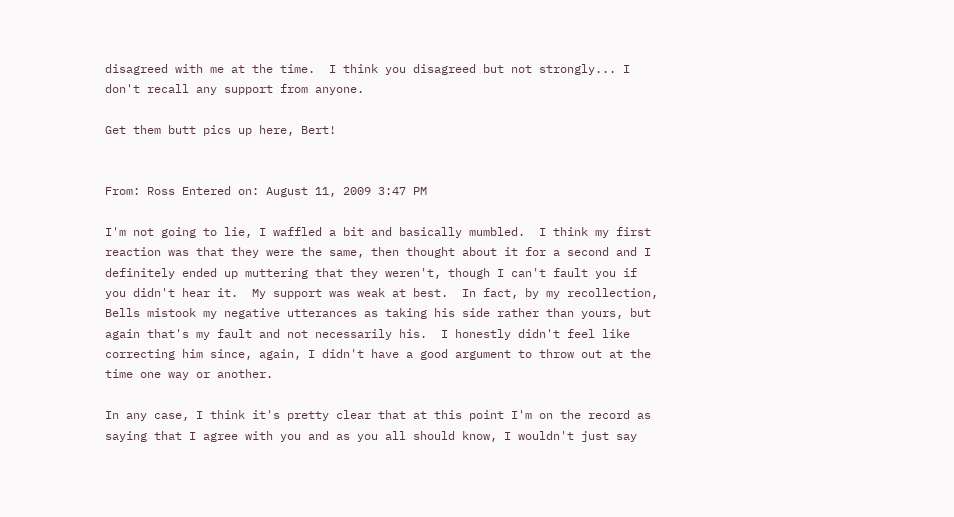disagreed with me at the time.  I think you disagreed but not strongly... I don't recall any support from anyone.

Get them butt pics up here, Bert!


From: Ross Entered on: August 11, 2009 3:47 PM

I'm not going to lie, I waffled a bit and basically mumbled.  I think my first reaction was that they were the same, then thought about it for a second and I definitely ended up muttering that they weren't, though I can't fault you if you didn't hear it.  My support was weak at best.  In fact, by my recollection, Bells mistook my negative utterances as taking his side rather than yours, but again that's my fault and not necessarily his.  I honestly didn't feel like correcting him since, again, I didn't have a good argument to throw out at the time one way or another.

In any case, I think it's pretty clear that at this point I'm on the record as saying that I agree with you and as you all should know, I wouldn't just say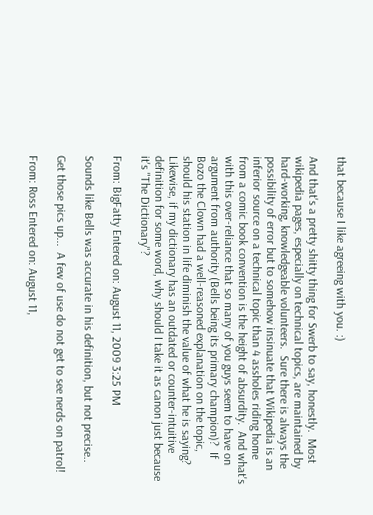that because I like agreeing with you. :)

And that's a pretty shitty thing for Swerb to say, honestly.  Most wikipedia pages, especially on technical topics, are maintained by hard-working, knowledgeable volunteers.  Sure there is always the possibility of error but to somehow insinuate that Wikipedia is an inferior source on a technical topic than 4 assholes riding home from a comic book convention is the height of absurdity.  And what's with this over-reliance that so many of you guys seem to have on argument from authority (Bells being its primary champion)?  If Bozo the Clown had a well-reasoned explanation on the topic, should his station in life diminish the value of what he is saying?  Likewise, if my dictionary has an outdated or counter-intuitive definition for some word, why should I take it as canon just because it's "The Dictionary"?

From: BigFatty Entered on: August 11, 2009 3:25 PM

Sounds like Bells was accurate in his definition, but not precise..

Get those pics up...  A few of use do not get to see nerds on patrol!

From: Ross Entered on: August 11,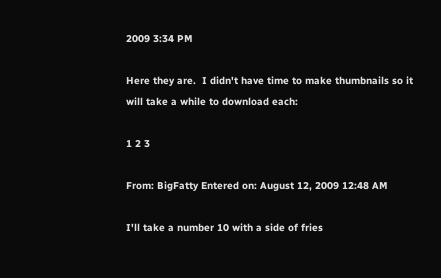2009 3:34 PM

Here they are.  I didn't have time to make thumbnails so it will take a while to download each:

1 2 3

From: BigFatty Entered on: August 12, 2009 12:48 AM

I'll take a number 10 with a side of fries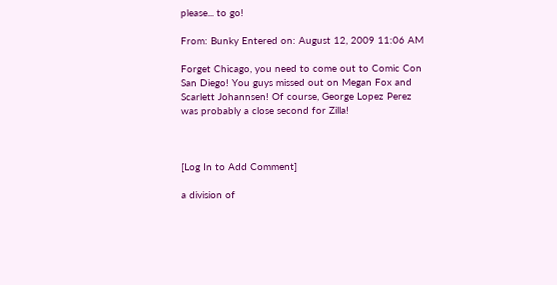please... to go!

From: Bunky Entered on: August 12, 2009 11:06 AM

Forget Chicago, you need to come out to Comic Con San Diego! You guys missed out on Megan Fox and Scarlett Johannsen! Of course, George Lopez Perez was probably a close second for Zilla!



[Log In to Add Comment]

a division of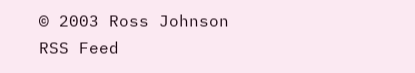© 2003 Ross Johnson
RSS Feed